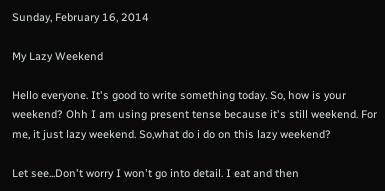Sunday, February 16, 2014

My Lazy Weekend

Hello everyone. It's good to write something today. So, how is your weekend? Ohh I am using present tense because it's still weekend. For me, it just lazy weekend. So,what do i do on this lazy weekend?

Let see...Don't worry I won't go into detail. I eat and then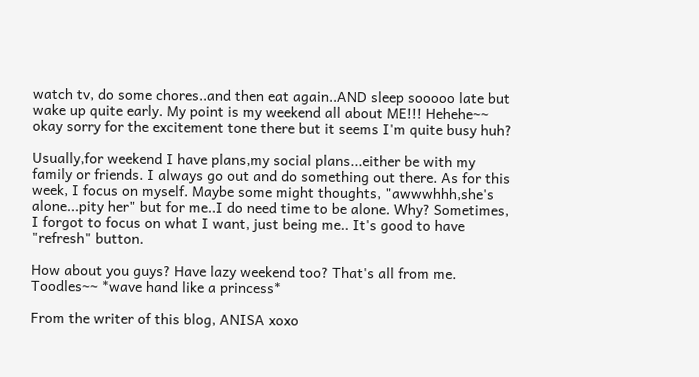watch tv, do some chores..and then eat again..AND sleep sooooo late but wake up quite early. My point is my weekend all about ME!!! Hehehe~~ okay sorry for the excitement tone there but it seems I'm quite busy huh?

Usually,for weekend I have plans,my social plans...either be with my family or friends. I always go out and do something out there. As for this week, I focus on myself. Maybe some might thoughts, "awwwhhh,she's alone...pity her" but for me..I do need time to be alone. Why? Sometimes, I forgot to focus on what I want, just being me.. It's good to have "refresh" button.

How about you guys? Have lazy weekend too? That's all from me. Toodles~~ *wave hand like a princess*

From the writer of this blog, ANISA xoxo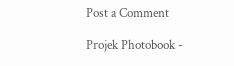Post a Comment

Projek Photobook -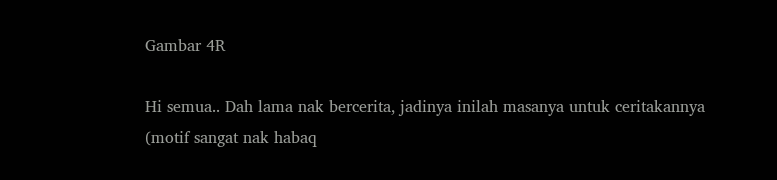Gambar 4R

Hi semua.. Dah lama nak bercerita, jadinya inilah masanya untuk ceritakannya (motif sangat nak habaq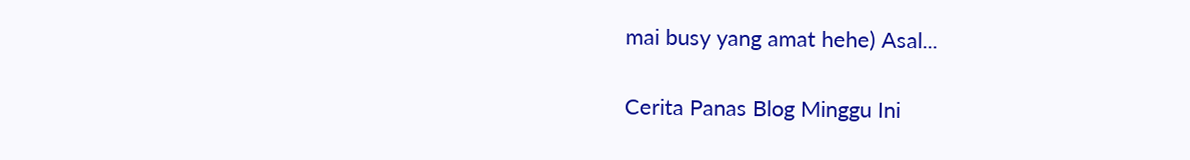mai busy yang amat hehe) Asal...

Cerita Panas Blog Minggu Ini